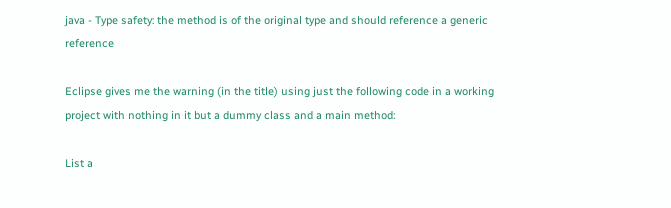java - Type safety: the method is of the original type and should reference a generic reference

Eclipse gives me the warning (in the title) using just the following code in a working project with nothing in it but a dummy class and a main method:

List a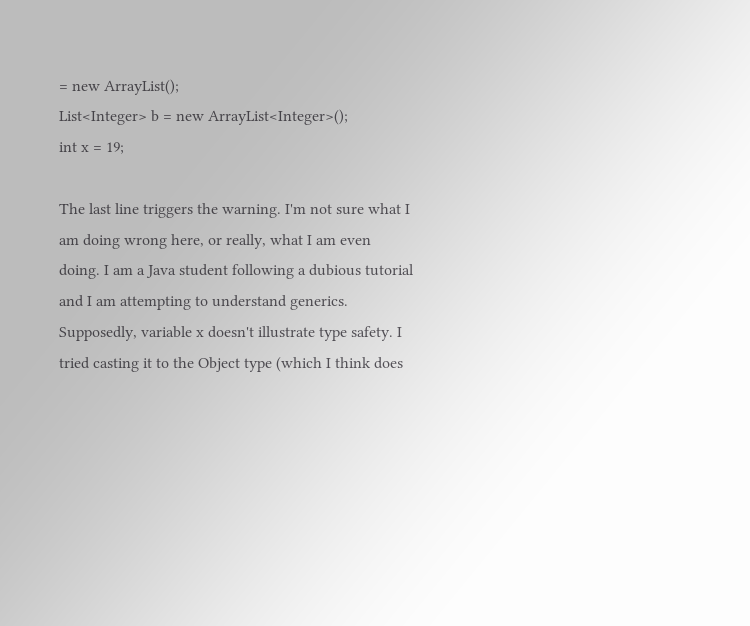= new ArrayList();
List<Integer> b = new ArrayList<Integer>();
int x = 19;

The last line triggers the warning. I'm not sure what I am doing wrong here, or really, what I am even doing. I am a Java student following a dubious tutorial and I am attempting to understand generics. Supposedly, variable x doesn't illustrate type safety. I tried casting it to the Object type (which I think does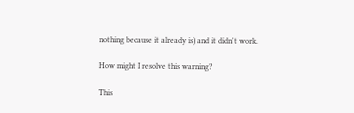nothing because it already is) and it didn't work.

How might I resolve this warning?

This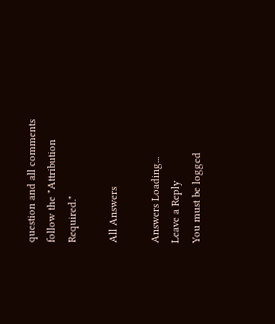question and all comments follow the "Attribution Required."

All Answers

Answers Loading...
Leave a Reply
You must be logged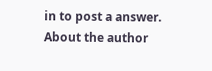in to post a answer.
About the author